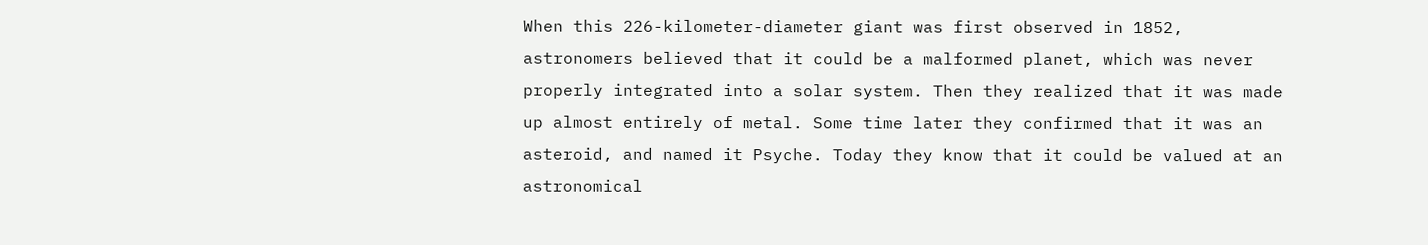When this 226-kilometer-diameter giant was first observed in 1852, astronomers believed that it could be a malformed planet, which was never properly integrated into a solar system. Then they realized that it was made up almost entirely of metal. Some time later they confirmed that it was an asteroid, and named it Psyche. Today they know that it could be valued at an astronomical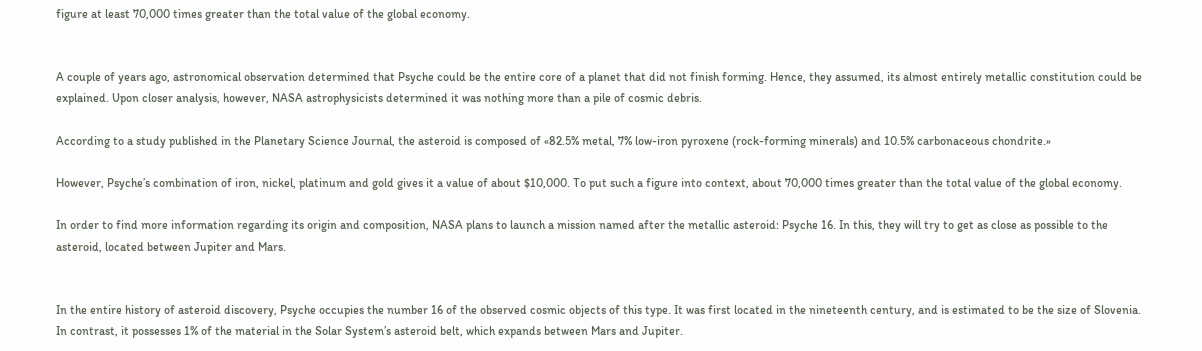figure at least 70,000 times greater than the total value of the global economy.


A couple of years ago, astronomical observation determined that Psyche could be the entire core of a planet that did not finish forming. Hence, they assumed, its almost entirely metallic constitution could be explained. Upon closer analysis, however, NASA astrophysicists determined it was nothing more than a pile of cosmic debris.

According to a study published in the Planetary Science Journal, the asteroid is composed of «82.5% metal, 7% low-iron pyroxene (rock-forming minerals) and 10.5% carbonaceous chondrite.»

However, Psyche’s combination of iron, nickel, platinum and gold gives it a value of about $10,000. To put such a figure into context, about 70,000 times greater than the total value of the global economy.

In order to find more information regarding its origin and composition, NASA plans to launch a mission named after the metallic asteroid: Psyche 16. In this, they will try to get as close as possible to the asteroid, located between Jupiter and Mars.


In the entire history of asteroid discovery, Psyche occupies the number 16 of the observed cosmic objects of this type. It was first located in the nineteenth century, and is estimated to be the size of Slovenia. In contrast, it possesses 1% of the material in the Solar System’s asteroid belt, which expands between Mars and Jupiter.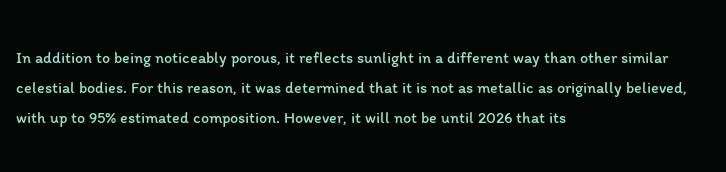In addition to being noticeably porous, it reflects sunlight in a different way than other similar celestial bodies. For this reason, it was determined that it is not as metallic as originally believed, with up to 95% estimated composition. However, it will not be until 2026 that its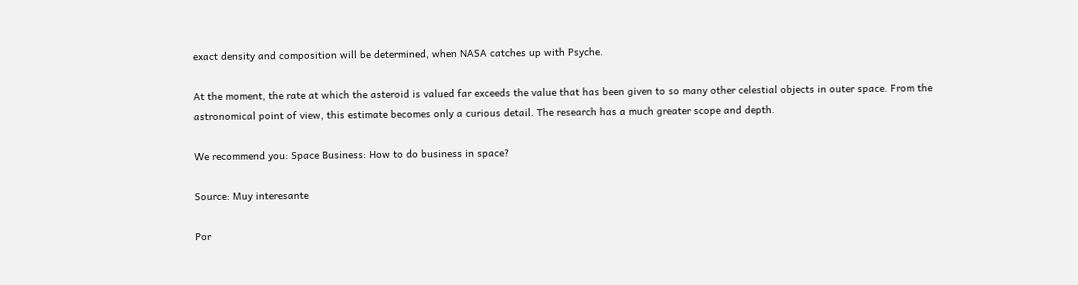exact density and composition will be determined, when NASA catches up with Psyche.

At the moment, the rate at which the asteroid is valued far exceeds the value that has been given to so many other celestial objects in outer space. From the astronomical point of view, this estimate becomes only a curious detail. The research has a much greater scope and depth.

We recommend you: Space Business: How to do business in space?

Source: Muy interesante

Por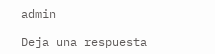admin

Deja una respuesta